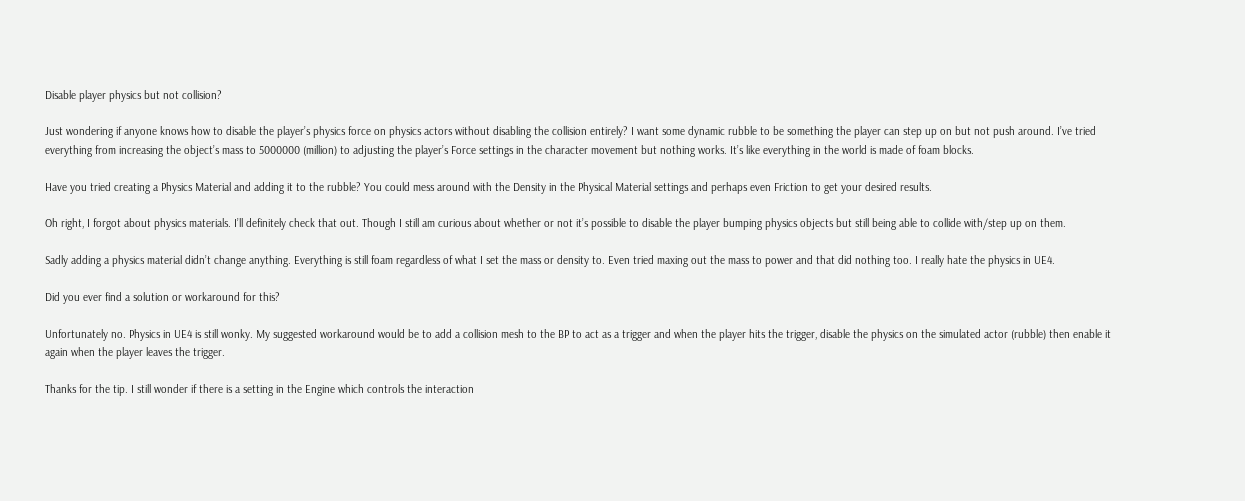Disable player physics but not collision?

Just wondering if anyone knows how to disable the player’s physics force on physics actors without disabling the collision entirely? I want some dynamic rubble to be something the player can step up on but not push around. I’ve tried everything from increasing the object’s mass to 5000000 (million) to adjusting the player’s Force settings in the character movement but nothing works. It’s like everything in the world is made of foam blocks.

Have you tried creating a Physics Material and adding it to the rubble? You could mess around with the Density in the Physical Material settings and perhaps even Friction to get your desired results.

Oh right, I forgot about physics materials. I’ll definitely check that out. Though I still am curious about whether or not it’s possible to disable the player bumping physics objects but still being able to collide with/step up on them.

Sadly adding a physics material didn’t change anything. Everything is still foam regardless of what I set the mass or density to. Even tried maxing out the mass to power and that did nothing too. I really hate the physics in UE4.

Did you ever find a solution or workaround for this?

Unfortunately no. Physics in UE4 is still wonky. My suggested workaround would be to add a collision mesh to the BP to act as a trigger and when the player hits the trigger, disable the physics on the simulated actor (rubble) then enable it again when the player leaves the trigger.

Thanks for the tip. I still wonder if there is a setting in the Engine which controls the interaction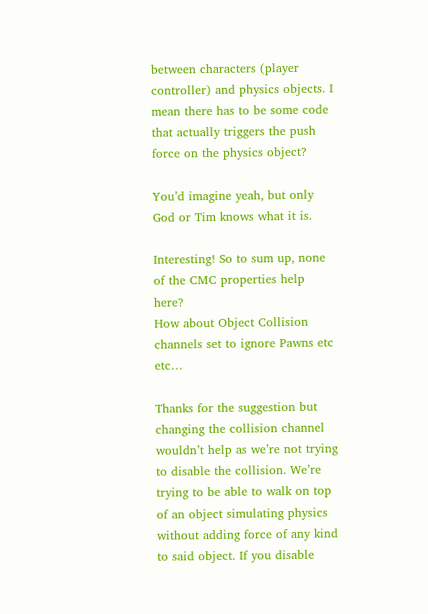between characters (player controller) and physics objects. I mean there has to be some code that actually triggers the push force on the physics object?

You’d imagine yeah, but only God or Tim knows what it is.

Interesting! So to sum up, none of the CMC properties help here?
How about Object Collision channels set to ignore Pawns etc etc…

Thanks for the suggestion but changing the collision channel wouldn’t help as we’re not trying to disable the collision. We’re trying to be able to walk on top of an object simulating physics without adding force of any kind to said object. If you disable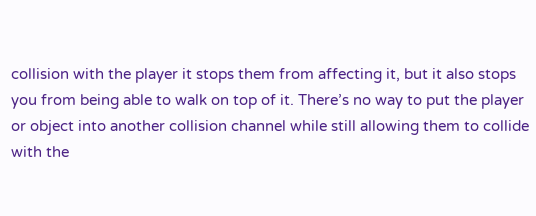collision with the player it stops them from affecting it, but it also stops you from being able to walk on top of it. There’s no way to put the player or object into another collision channel while still allowing them to collide with the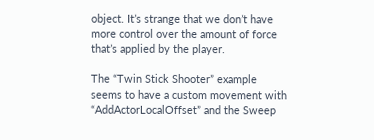object. It’s strange that we don’t have more control over the amount of force that’s applied by the player.

The “Twin Stick Shooter” example seems to have a custom movement with “AddActorLocalOffset” and the Sweep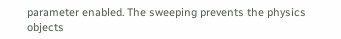parameter enabled. The sweeping prevents the physics objects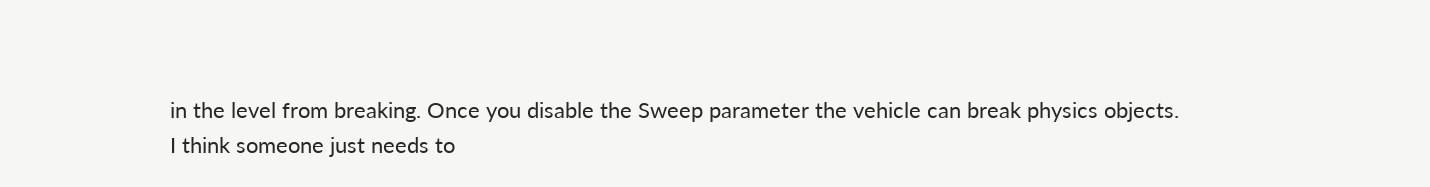in the level from breaking. Once you disable the Sweep parameter the vehicle can break physics objects.
I think someone just needs to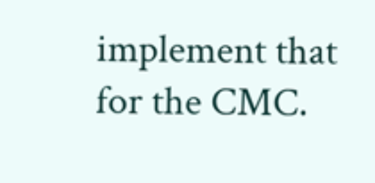implement that for the CMC.